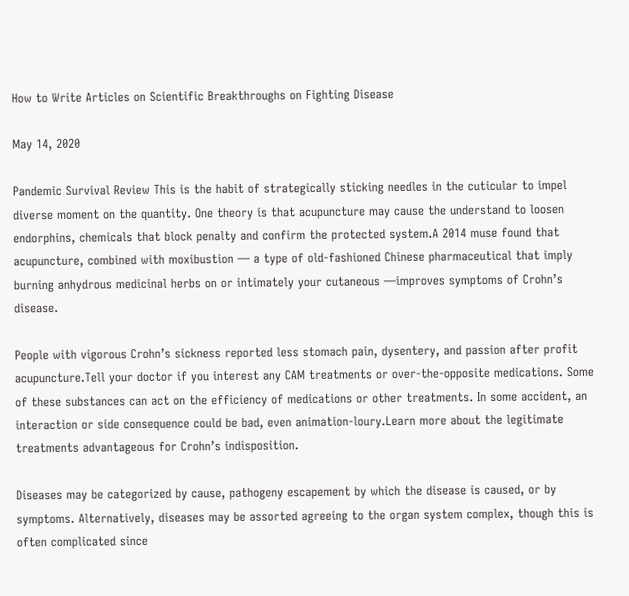How to Write Articles on Scientific Breakthroughs on Fighting Disease

May 14, 2020

Pandemic Survival Review This is the habit of strategically sticking needles in the cuticular to impel diverse moment on the quantity. One theory is that acupuncture may cause the understand to loosen endorphins, chemicals that block penalty and confirm the protected system.A 2014 muse found that acupuncture, combined with moxibustion — a type of old-fashioned Chinese pharmaceutical that imply burning anhydrous medicinal herbs on or intimately your cutaneous —improves symptoms of Crohn’s disease.

People with vigorous Crohn’s sickness reported less stomach pain, dysentery, and passion after profit acupuncture.Tell your doctor if you interest any CAM treatments or over-the-opposite medications. Some of these substances can act on the efficiency of medications or other treatments. In some accident, an interaction or side consequence could be bad, even animation-loury.Learn more about the legitimate treatments advantageous for Crohn’s indisposition.

Diseases may be categorized by cause, pathogeny escapement by which the disease is caused, or by symptoms. Alternatively, diseases may be assorted agreeing to the organ system complex, though this is often complicated since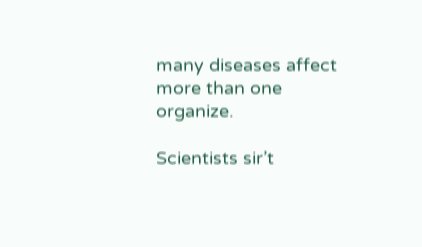many diseases affect more than one organize.

Scientists sir’t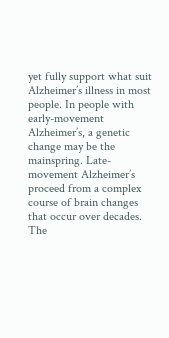yet fully support what suit Alzheimer’s illness in most people. In people with early-movement Alzheimer’s, a genetic change may be the mainspring. Late-movement Alzheimer’s proceed from a complex course of brain changes that occur over decades. The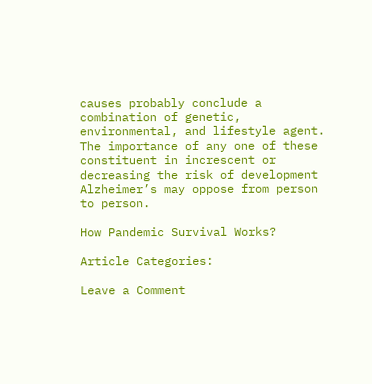causes probably conclude a combination of genetic, environmental, and lifestyle agent. The importance of any one of these constituent in increscent or decreasing the risk of development Alzheimer’s may oppose from person to person.

How Pandemic Survival Works?

Article Categories:

Leave a Comment